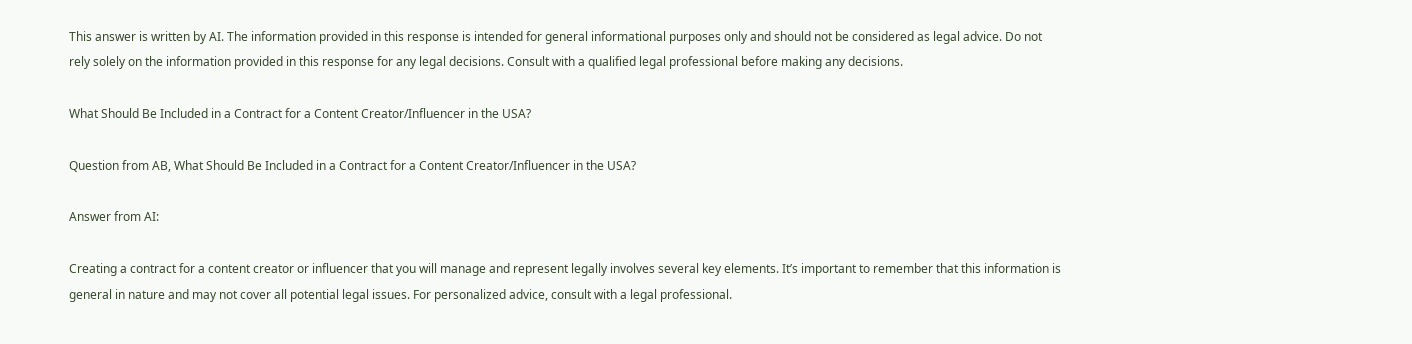This answer is written by AI. The information provided in this response is intended for general informational purposes only and should not be considered as legal advice. Do not rely solely on the information provided in this response for any legal decisions. Consult with a qualified legal professional before making any decisions.

What Should Be Included in a Contract for a Content Creator/Influencer in the USA?

Question from AB, What Should Be Included in a Contract for a Content Creator/Influencer in the USA?

Answer from AI:

Creating a contract for a content creator or influencer that you will manage and represent legally involves several key elements. It’s important to remember that this information is general in nature and may not cover all potential legal issues. For personalized advice, consult with a legal professional.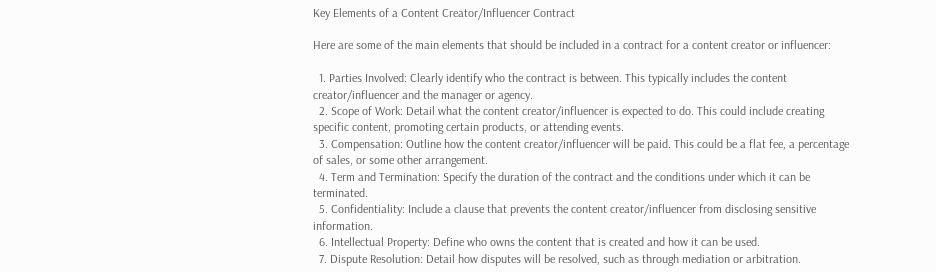Key Elements of a Content Creator/Influencer Contract

Here are some of the main elements that should be included in a contract for a content creator or influencer:

  1. Parties Involved: Clearly identify who the contract is between. This typically includes the content creator/influencer and the manager or agency.
  2. Scope of Work: Detail what the content creator/influencer is expected to do. This could include creating specific content, promoting certain products, or attending events.
  3. Compensation: Outline how the content creator/influencer will be paid. This could be a flat fee, a percentage of sales, or some other arrangement.
  4. Term and Termination: Specify the duration of the contract and the conditions under which it can be terminated.
  5. Confidentiality: Include a clause that prevents the content creator/influencer from disclosing sensitive information.
  6. Intellectual Property: Define who owns the content that is created and how it can be used.
  7. Dispute Resolution: Detail how disputes will be resolved, such as through mediation or arbitration.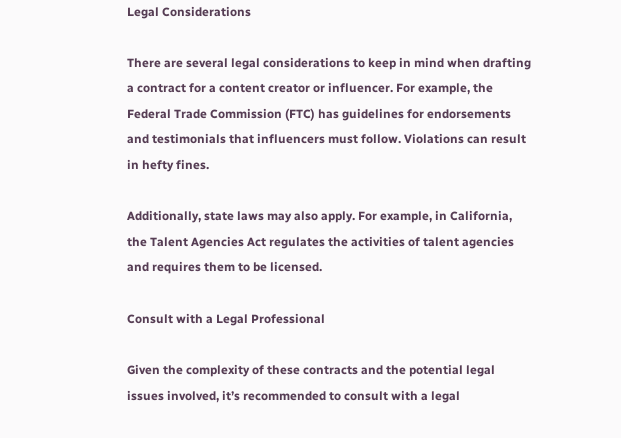Legal Considerations

There are several legal considerations to keep in mind when drafting a contract for a content creator or influencer. For example, the Federal Trade Commission (FTC) has guidelines for endorsements and testimonials that influencers must follow. Violations can result in hefty fines.

Additionally, state laws may also apply. For example, in California, the Talent Agencies Act regulates the activities of talent agencies and requires them to be licensed.

Consult with a Legal Professional

Given the complexity of these contracts and the potential legal issues involved, it’s recommended to consult with a legal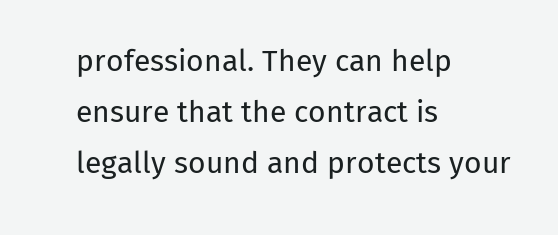professional. They can help ensure that the contract is legally sound and protects your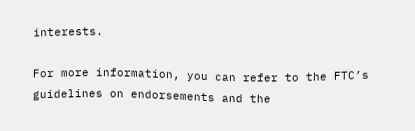interests.

For more information, you can refer to the FTC’s guidelines on endorsements and the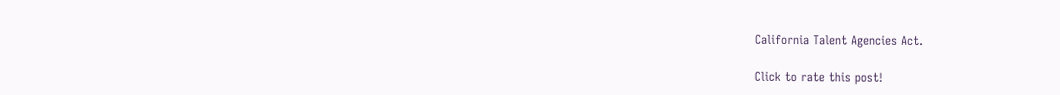California Talent Agencies Act.

Click to rate this post!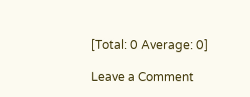[Total: 0 Average: 0]

Leave a Comment